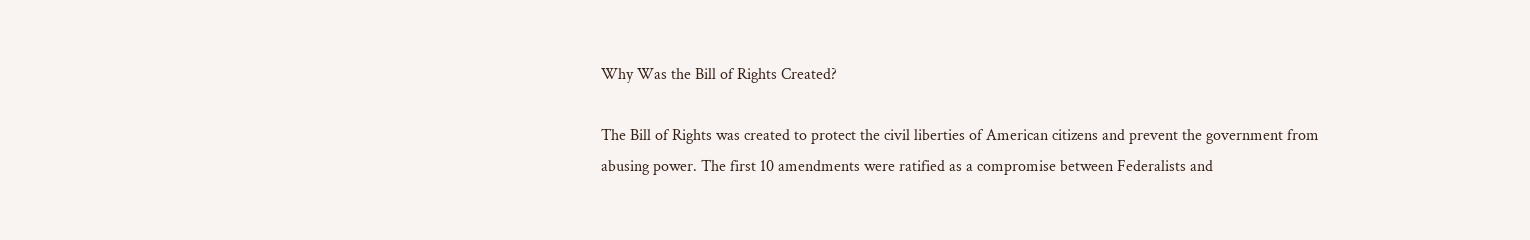Why Was the Bill of Rights Created?

The Bill of Rights was created to protect the civil liberties of American citizens and prevent the government from abusing power. The first 10 amendments were ratified as a compromise between Federalists and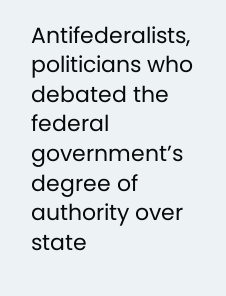Antifederalists, politicians who debated the federal government’s degree of authority over state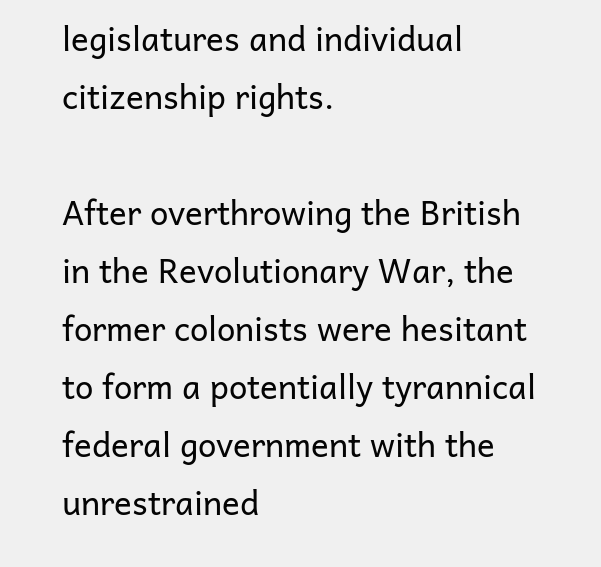legislatures and individual citizenship rights.

After overthrowing the British in the Revolutionary War, the former colonists were hesitant to form a potentially tyrannical federal government with the unrestrained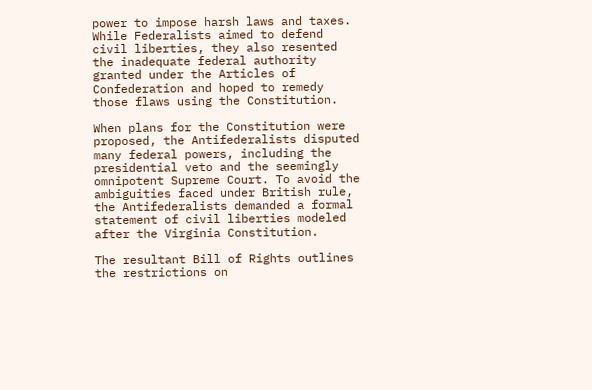power to impose harsh laws and taxes. While Federalists aimed to defend civil liberties, they also resented the inadequate federal authority granted under the Articles of Confederation and hoped to remedy those flaws using the Constitution.

When plans for the Constitution were proposed, the Antifederalists disputed many federal powers, including the presidential veto and the seemingly omnipotent Supreme Court. To avoid the ambiguities faced under British rule, the Antifederalists demanded a formal statement of civil liberties modeled after the Virginia Constitution.

The resultant Bill of Rights outlines the restrictions on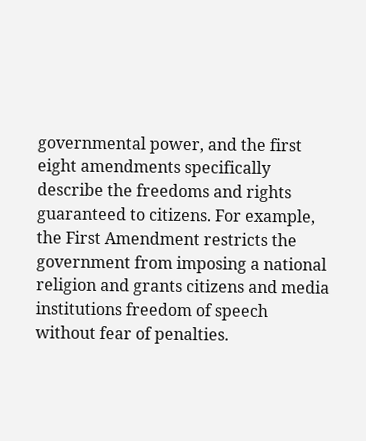governmental power, and the first eight amendments specifically describe the freedoms and rights guaranteed to citizens. For example, the First Amendment restricts the government from imposing a national religion and grants citizens and media institutions freedom of speech without fear of penalties.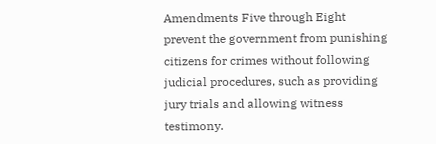Amendments Five through Eight prevent the government from punishing citizens for crimes without following judicial procedures, such as providing jury trials and allowing witness testimony.